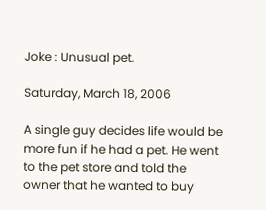Joke : Unusual pet.

Saturday, March 18, 2006

A single guy decides life would be more fun if he had a pet. He went to the pet store and told the owner that he wanted to buy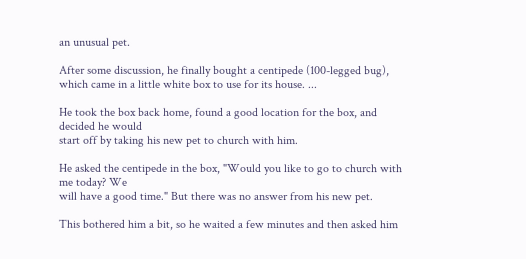an unusual pet.

After some discussion, he finally bought a centipede (100-legged bug), which came in a little white box to use for its house. ...

He took the box back home, found a good location for the box, and decided he would
start off by taking his new pet to church with him.

He asked the centipede in the box, "Would you like to go to church with me today? We
will have a good time." But there was no answer from his new pet.

This bothered him a bit, so he waited a few minutes and then asked him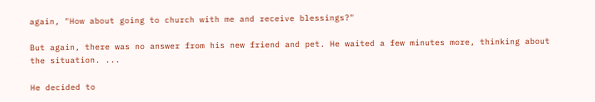again, "How about going to church with me and receive blessings?"

But again, there was no answer from his new friend and pet. He waited a few minutes more, thinking about the situation. ...

He decided to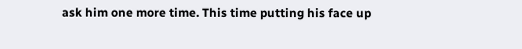ask him one more time. This time putting his face up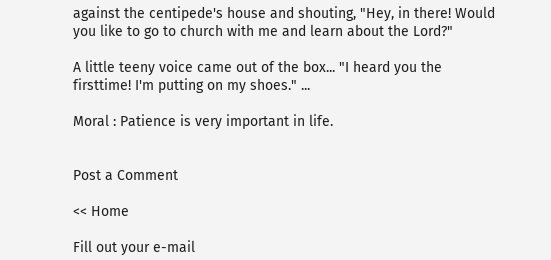against the centipede's house and shouting, "Hey, in there! Would you like to go to church with me and learn about the Lord?"

A little teeny voice came out of the box... "I heard you the firsttime! I'm putting on my shoes." ...

Moral : Patience is very important in life.


Post a Comment

<< Home

Fill out your e-mail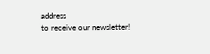address
to receive our newsletter!